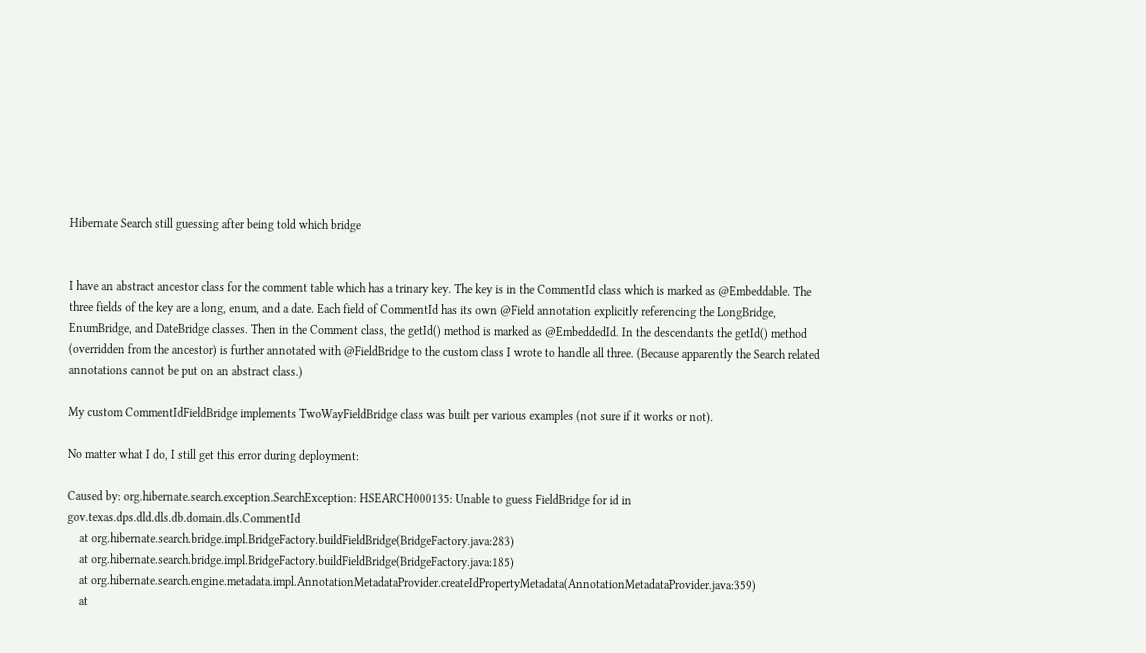Hibernate Search still guessing after being told which bridge


I have an abstract ancestor class for the comment table which has a trinary key. The key is in the CommentId class which is marked as @Embeddable. The three fields of the key are a long, enum, and a date. Each field of CommentId has its own @Field annotation explicitly referencing the LongBridge, EnumBridge, and DateBridge classes. Then in the Comment class, the getId() method is marked as @EmbeddedId. In the descendants the getId() method (overridden from the ancestor) is further annotated with @FieldBridge to the custom class I wrote to handle all three. (Because apparently the Search related annotations cannot be put on an abstract class.)

My custom CommentIdFieldBridge implements TwoWayFieldBridge class was built per various examples (not sure if it works or not).

No matter what I do, I still get this error during deployment:

Caused by: org.hibernate.search.exception.SearchException: HSEARCH000135: Unable to guess FieldBridge for id in gov.texas.dps.dld.dls.db.domain.dls.CommentId
    at org.hibernate.search.bridge.impl.BridgeFactory.buildFieldBridge(BridgeFactory.java:283)
    at org.hibernate.search.bridge.impl.BridgeFactory.buildFieldBridge(BridgeFactory.java:185)
    at org.hibernate.search.engine.metadata.impl.AnnotationMetadataProvider.createIdPropertyMetadata(AnnotationMetadataProvider.java:359)
    at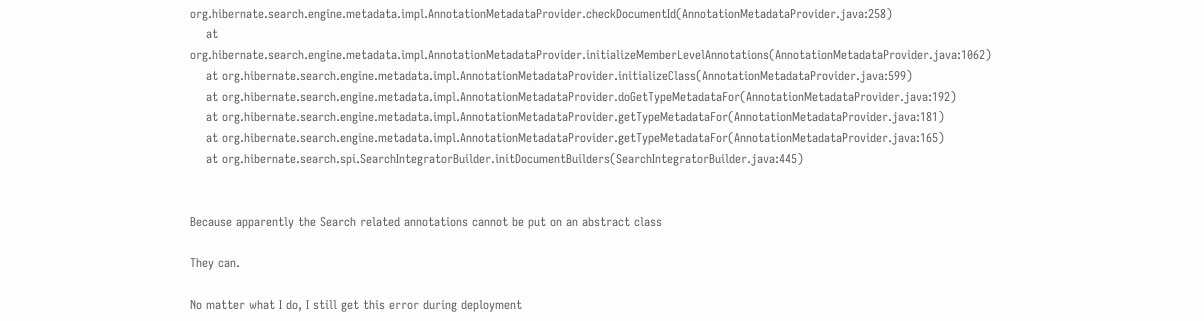org.hibernate.search.engine.metadata.impl.AnnotationMetadataProvider.checkDocumentId(AnnotationMetadataProvider.java:258)
    at org.hibernate.search.engine.metadata.impl.AnnotationMetadataProvider.initializeMemberLevelAnnotations(AnnotationMetadataProvider.java:1062)
    at org.hibernate.search.engine.metadata.impl.AnnotationMetadataProvider.initializeClass(AnnotationMetadataProvider.java:599)
    at org.hibernate.search.engine.metadata.impl.AnnotationMetadataProvider.doGetTypeMetadataFor(AnnotationMetadataProvider.java:192)
    at org.hibernate.search.engine.metadata.impl.AnnotationMetadataProvider.getTypeMetadataFor(AnnotationMetadataProvider.java:181)
    at org.hibernate.search.engine.metadata.impl.AnnotationMetadataProvider.getTypeMetadataFor(AnnotationMetadataProvider.java:165)
    at org.hibernate.search.spi.SearchIntegratorBuilder.initDocumentBuilders(SearchIntegratorBuilder.java:445)


Because apparently the Search related annotations cannot be put on an abstract class

They can.

No matter what I do, I still get this error during deployment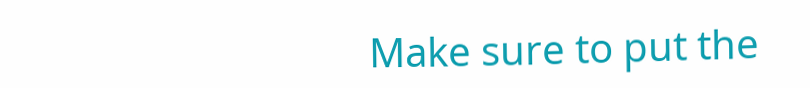Make sure to put the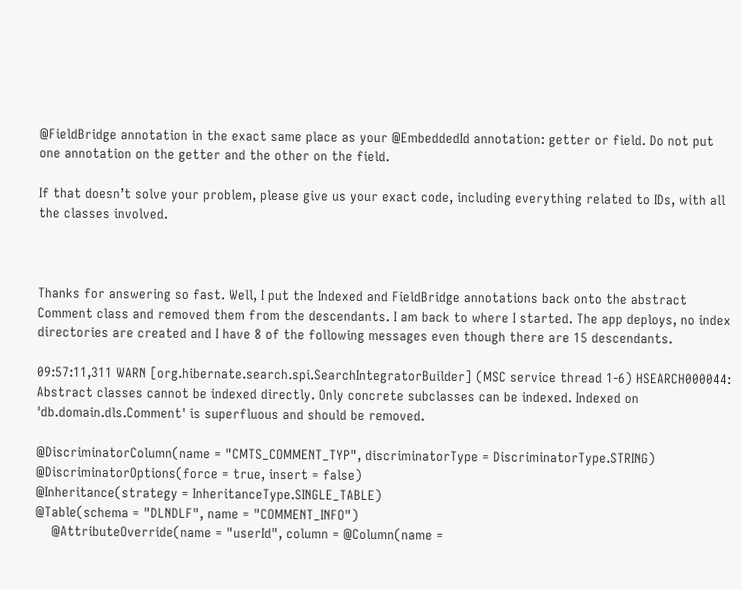@FieldBridge annotation in the exact same place as your @EmbeddedId annotation: getter or field. Do not put one annotation on the getter and the other on the field.

If that doesn’t solve your problem, please give us your exact code, including everything related to IDs, with all the classes involved.



Thanks for answering so fast. Well, I put the Indexed and FieldBridge annotations back onto the abstract Comment class and removed them from the descendants. I am back to where I started. The app deploys, no index directories are created and I have 8 of the following messages even though there are 15 descendants.

09:57:11,311 WARN [org.hibernate.search.spi.SearchIntegratorBuilder] (MSC service thread 1-6) HSEARCH000044: Abstract classes cannot be indexed directly. Only concrete subclasses can be indexed. Indexed on 'db.domain.dls.Comment' is superfluous and should be removed.

@DiscriminatorColumn(name = "CMTS_COMMENT_TYP", discriminatorType = DiscriminatorType.STRING)
@DiscriminatorOptions(force = true, insert = false)
@Inheritance(strategy = InheritanceType.SINGLE_TABLE)
@Table(schema = "DLNDLF", name = "COMMENT_INFO")
    @AttributeOverride(name = "userId", column = @Column(name =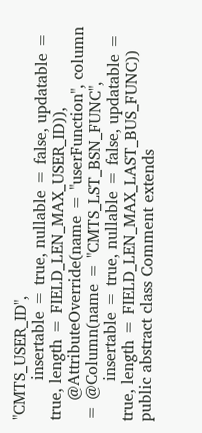"CMTS_USER_ID",
        insertable = true, nullable = false, updatable = true, length = FIELD_LEN_MAX_USER_ID)),
    @AttributeOverride(name = "userFunction", column = @Column(name = "CMTS_LST_BSN_FUNC",
        insertable = true, nullable = false, updatable = true, length = FIELD_LEN_MAX_LAST_BUS_FUNC))
public abstract class Comment extends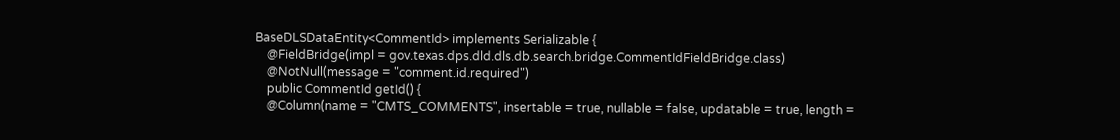BaseDLSDataEntity<CommentId> implements Serializable {
    @FieldBridge(impl = gov.texas.dps.dld.dls.db.search.bridge.CommentIdFieldBridge.class)
    @NotNull(message = "comment.id.required")
    public CommentId getId() {
    @Column(name = "CMTS_COMMENTS", insertable = true, nullable = false, updatable = true, length =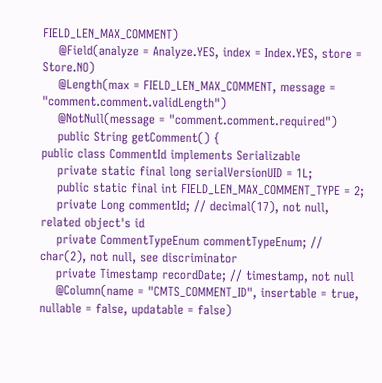FIELD_LEN_MAX_COMMENT)
    @Field(analyze = Analyze.YES, index = Index.YES, store = Store.NO)
    @Length(max = FIELD_LEN_MAX_COMMENT, message = "comment.comment.validLength")
    @NotNull(message = "comment.comment.required")
    public String getComment() {
public class CommentId implements Serializable
    private static final long serialVersionUID = 1L;
    public static final int FIELD_LEN_MAX_COMMENT_TYPE = 2;
    private Long commentId; // decimal(17), not null, related object's id
    private CommentTypeEnum commentTypeEnum; // char(2), not null, see discriminator
    private Timestamp recordDate; // timestamp, not null
    @Column(name = "CMTS_COMMENT_ID", insertable = true, nullable = false, updatable = false)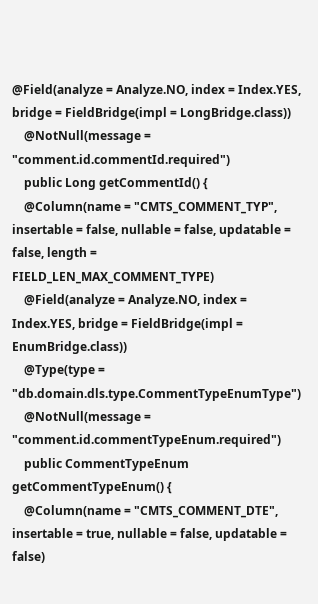@Field(analyze = Analyze.NO, index = Index.YES, bridge = FieldBridge(impl = LongBridge.class))
    @NotNull(message = "comment.id.commentId.required")
    public Long getCommentId() {
    @Column(name = "CMTS_COMMENT_TYP", insertable = false, nullable = false, updatable = false, length = FIELD_LEN_MAX_COMMENT_TYPE)
    @Field(analyze = Analyze.NO, index = Index.YES, bridge = FieldBridge(impl = EnumBridge.class))
    @Type(type = "db.domain.dls.type.CommentTypeEnumType")
    @NotNull(message = "comment.id.commentTypeEnum.required")
    public CommentTypeEnum getCommentTypeEnum() {
    @Column(name = "CMTS_COMMENT_DTE", insertable = true, nullable = false, updatable = false)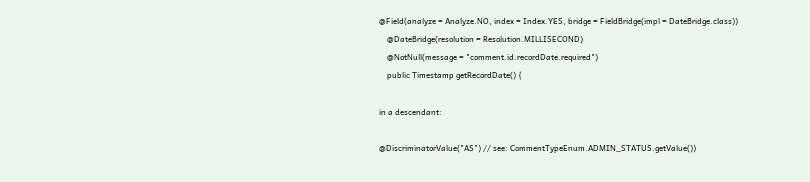@Field(analyze = Analyze.NO, index = Index.YES, bridge = FieldBridge(impl = DateBridge.class))
    @DateBridge(resolution = Resolution.MILLISECOND)
    @NotNull(message = "comment.id.recordDate.required")
    public Timestamp getRecordDate() {

in a descendant:

@DiscriminatorValue("AS") // see: CommentTypeEnum.ADMIN_STATUS.getValue())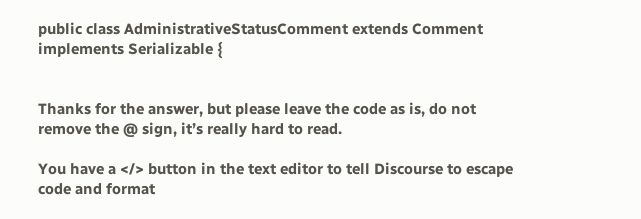public class AdministrativeStatusComment extends Comment implements Serializable {


Thanks for the answer, but please leave the code as is, do not remove the @ sign, it’s really hard to read.

You have a </> button in the text editor to tell Discourse to escape code and format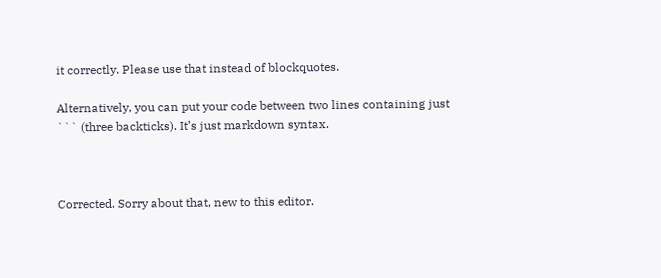it correctly. Please use that instead of blockquotes.

Alternatively, you can put your code between two lines containing just ``` (three backticks). It’s just markdown syntax.



Corrected. Sorry about that, new to this editor.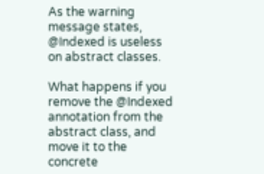As the warning message states, @Indexed is useless on abstract classes.

What happens if you remove the @Indexed annotation from the abstract class, and move it to the concrete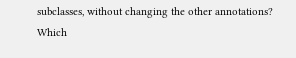subclasses, without changing the other annotations? Which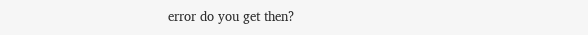error do you get then?